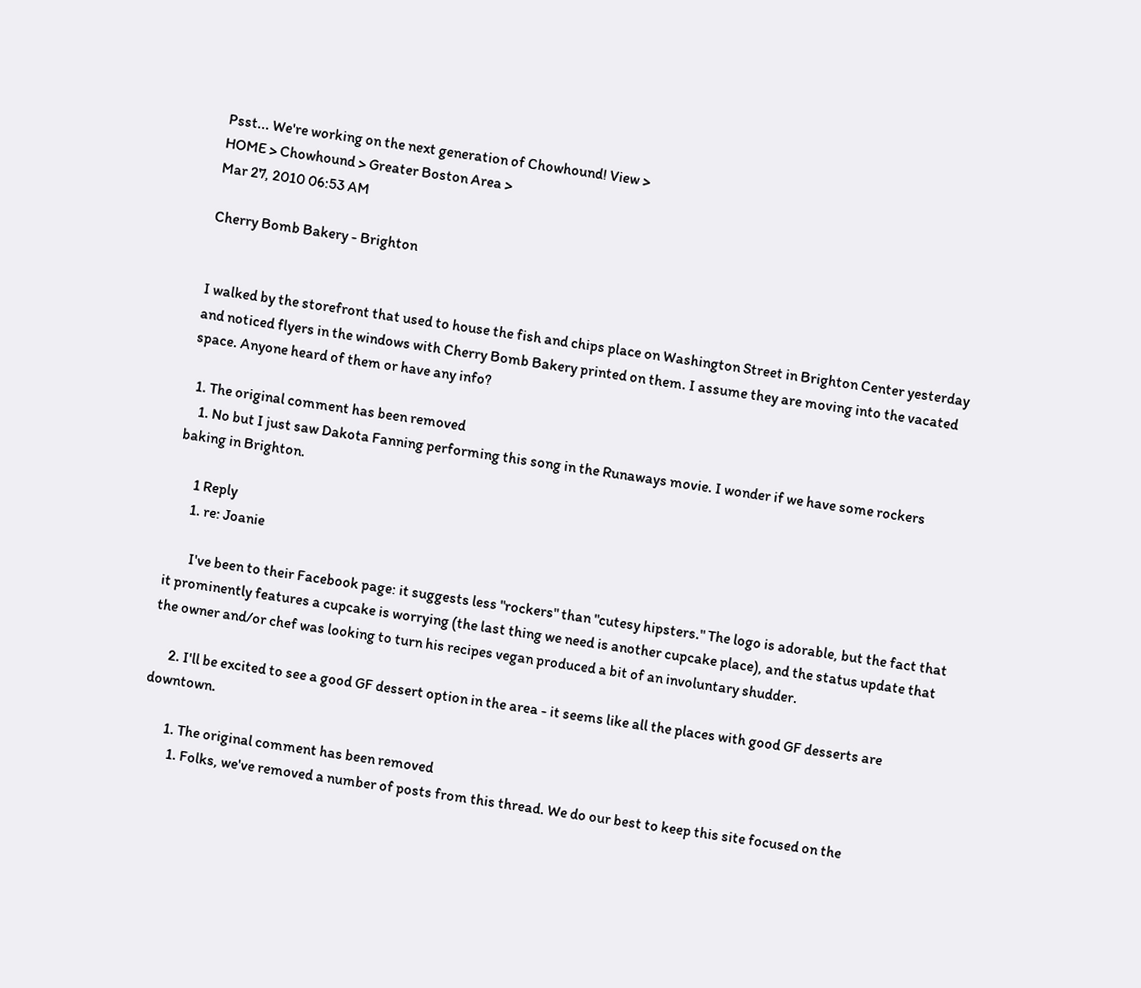Psst... We're working on the next generation of Chowhound! View >
HOME > Chowhound > Greater Boston Area >
Mar 27, 2010 06:53 AM

Cherry Bomb Bakery - Brighton


I walked by the storefront that used to house the fish and chips place on Washington Street in Brighton Center yesterday and noticed flyers in the windows with Cherry Bomb Bakery printed on them. I assume they are moving into the vacated space. Anyone heard of them or have any info?

  1. The original comment has been removed
    1. No but I just saw Dakota Fanning performing this song in the Runaways movie. I wonder if we have some rockers baking in Brighton.

      1 Reply
      1. re: Joanie

        I've been to their Facebook page: it suggests less "rockers" than "cutesy hipsters." The logo is adorable, but the fact that it prominently features a cupcake is worrying (the last thing we need is another cupcake place), and the status update that the owner and/or chef was looking to turn his recipes vegan produced a bit of an involuntary shudder.

      2. I'll be excited to see a good GF dessert option in the area - it seems like all the places with good GF desserts are downtown.

        1. The original comment has been removed
          1. Folks, we've removed a number of posts from this thread. We do our best to keep this site focused on the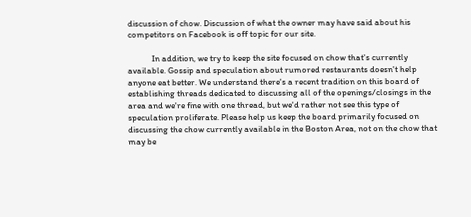discussion of chow. Discussion of what the owner may have said about his competitors on Facebook is off topic for our site.

            In addition, we try to keep the site focused on chow that's currently available. Gossip and speculation about rumored restaurants doesn't help anyone eat better. We understand there's a recent tradition on this board of establishing threads dedicated to discussing all of the openings/closings in the area and we're fine with one thread, but we'd rather not see this type of speculation proliferate. Please help us keep the board primarily focused on discussing the chow currently available in the Boston Area, not on the chow that may be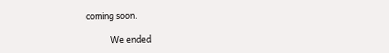coming soon.

            We ended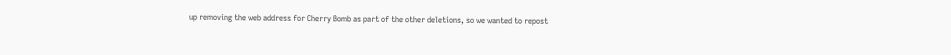up removing the web address for Cherry Bomb as part of the other deletions, so we wanted to repost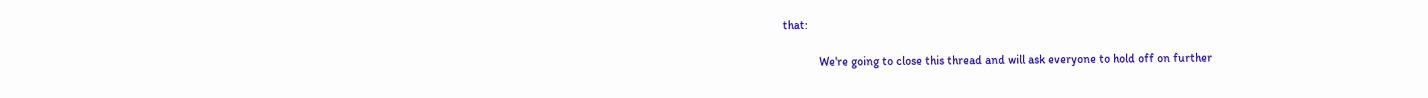that:

            We're going to close this thread and will ask everyone to hold off on further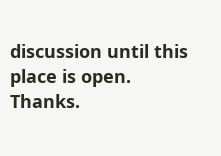discussion until this place is open. Thanks.